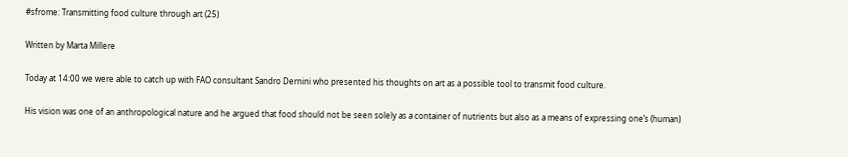#sfrome: Transmitting food culture through art (25)

Written by Marta Millere

Today at 14:00 we were able to catch up with FAO consultant Sandro Dernini who presented his thoughts on art as a possible tool to transmit food culture.

His vision was one of an anthropological nature and he argued that food should not be seen solely as a container of nutrients but also as a means of expressing one’s (human)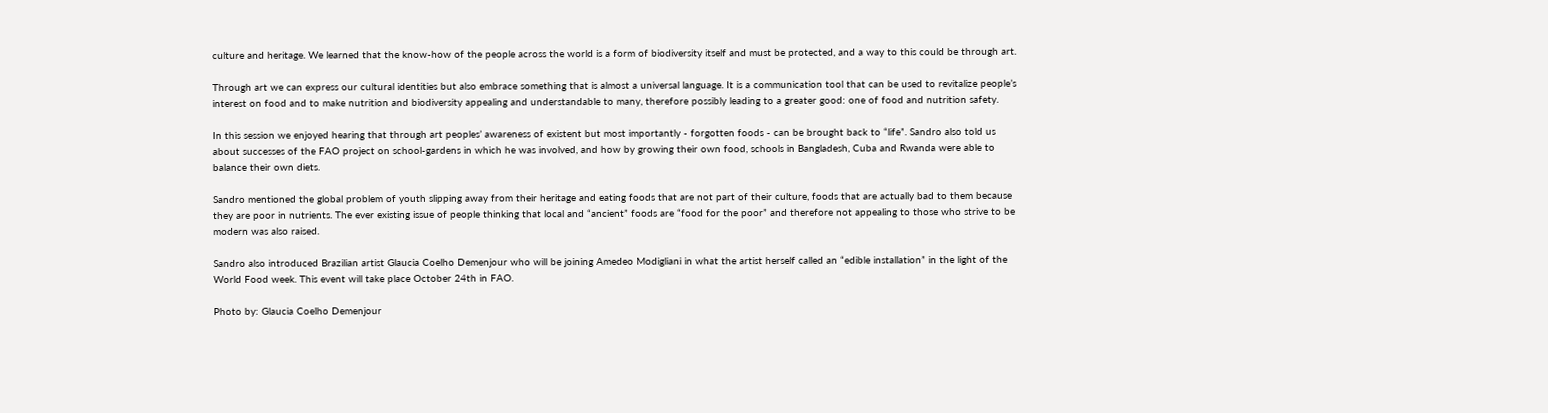culture and heritage. We learned that the know-how of the people across the world is a form of biodiversity itself and must be protected, and a way to this could be through art.

Through art we can express our cultural identities but also embrace something that is almost a universal language. It is a communication tool that can be used to revitalize people’s interest on food and to make nutrition and biodiversity appealing and understandable to many, therefore possibly leading to a greater good: one of food and nutrition safety.

In this session we enjoyed hearing that through art peoples’ awareness of existent but most importantly - forgotten foods - can be brought back to “life”. Sandro also told us about successes of the FAO project on school-gardens in which he was involved, and how by growing their own food, schools in Bangladesh, Cuba and Rwanda were able to balance their own diets.

Sandro mentioned the global problem of youth slipping away from their heritage and eating foods that are not part of their culture, foods that are actually bad to them because they are poor in nutrients. The ever existing issue of people thinking that local and “ancient” foods are “food for the poor” and therefore not appealing to those who strive to be modern was also raised.

Sandro also introduced Brazilian artist Glaucia Coelho Demenjour who will be joining Amedeo Modigliani in what the artist herself called an “edible installation” in the light of the World Food week. This event will take place October 24th in FAO.

Photo by: Glaucia Coelho Demenjour